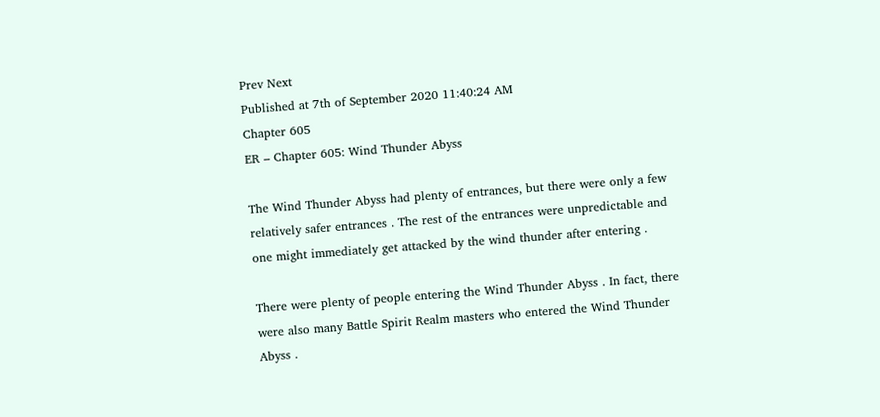Prev Next
Published at 7th of September 2020 11:40:24 AM
Chapter 605
ER – Chapter 605: Wind Thunder Abyss

The Wind Thunder Abyss had plenty of entrances, but there were only a few relatively safer entrances . The rest of the entrances were unpredictable and one might immediately get attacked by the wind thunder after entering .

There were plenty of people entering the Wind Thunder Abyss . In fact, there were also many Battle Spirit Realm masters who entered the Wind Thunder Abyss .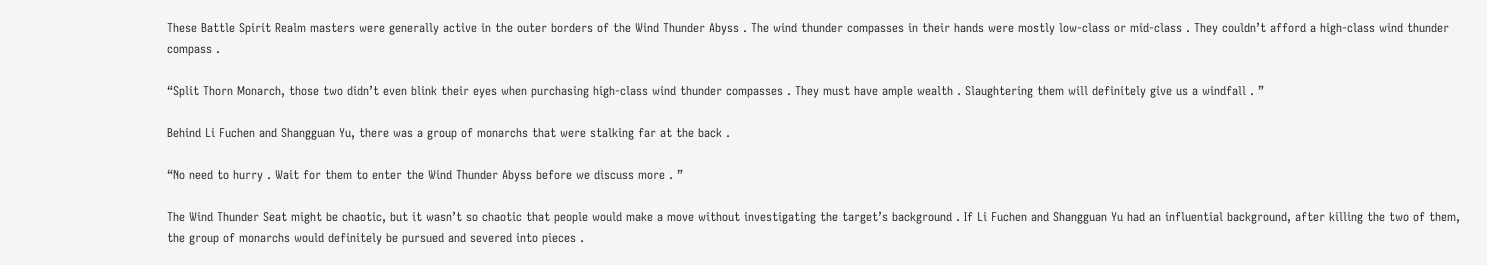These Battle Spirit Realm masters were generally active in the outer borders of the Wind Thunder Abyss . The wind thunder compasses in their hands were mostly low-class or mid-class . They couldn’t afford a high-class wind thunder compass .

“Split Thorn Monarch, those two didn’t even blink their eyes when purchasing high-class wind thunder compasses . They must have ample wealth . Slaughtering them will definitely give us a windfall . ”

Behind Li Fuchen and Shangguan Yu, there was a group of monarchs that were stalking far at the back .

“No need to hurry . Wait for them to enter the Wind Thunder Abyss before we discuss more . ”

The Wind Thunder Seat might be chaotic, but it wasn’t so chaotic that people would make a move without investigating the target’s background . If Li Fuchen and Shangguan Yu had an influential background, after killing the two of them, the group of monarchs would definitely be pursued and severed into pieces .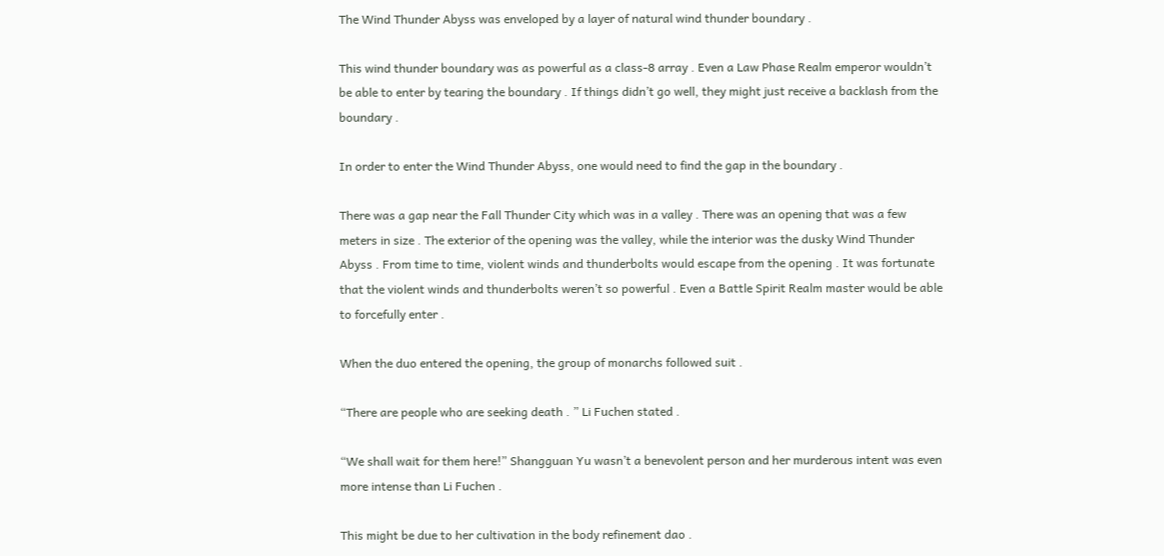The Wind Thunder Abyss was enveloped by a layer of natural wind thunder boundary .

This wind thunder boundary was as powerful as a class-8 array . Even a Law Phase Realm emperor wouldn’t be able to enter by tearing the boundary . If things didn’t go well, they might just receive a backlash from the boundary .

In order to enter the Wind Thunder Abyss, one would need to find the gap in the boundary .

There was a gap near the Fall Thunder City which was in a valley . There was an opening that was a few meters in size . The exterior of the opening was the valley, while the interior was the dusky Wind Thunder Abyss . From time to time, violent winds and thunderbolts would escape from the opening . It was fortunate that the violent winds and thunderbolts weren’t so powerful . Even a Battle Spirit Realm master would be able to forcefully enter .

When the duo entered the opening, the group of monarchs followed suit .

“There are people who are seeking death . ” Li Fuchen stated .

“We shall wait for them here!” Shangguan Yu wasn’t a benevolent person and her murderous intent was even more intense than Li Fuchen .

This might be due to her cultivation in the body refinement dao .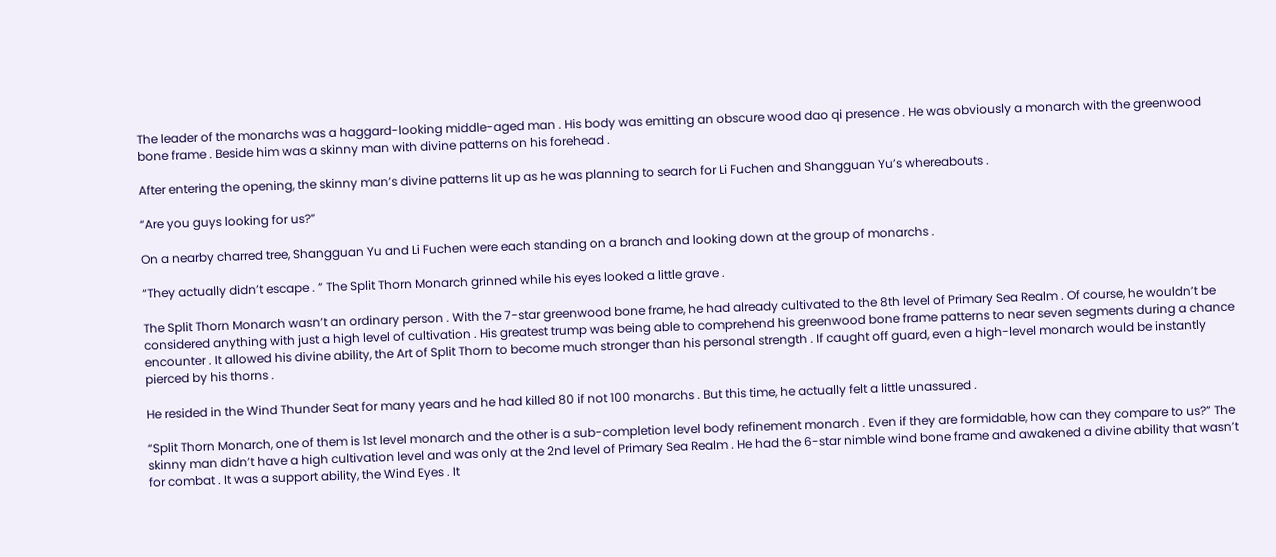The leader of the monarchs was a haggard-looking middle-aged man . His body was emitting an obscure wood dao qi presence . He was obviously a monarch with the greenwood bone frame . Beside him was a skinny man with divine patterns on his forehead .

After entering the opening, the skinny man’s divine patterns lit up as he was planning to search for Li Fuchen and Shangguan Yu’s whereabouts .

“Are you guys looking for us?”

On a nearby charred tree, Shangguan Yu and Li Fuchen were each standing on a branch and looking down at the group of monarchs .

“They actually didn’t escape . ” The Split Thorn Monarch grinned while his eyes looked a little grave .

The Split Thorn Monarch wasn’t an ordinary person . With the 7-star greenwood bone frame, he had already cultivated to the 8th level of Primary Sea Realm . Of course, he wouldn’t be considered anything with just a high level of cultivation . His greatest trump was being able to comprehend his greenwood bone frame patterns to near seven segments during a chance encounter . It allowed his divine ability, the Art of Split Thorn to become much stronger than his personal strength . If caught off guard, even a high-level monarch would be instantly pierced by his thorns .

He resided in the Wind Thunder Seat for many years and he had killed 80 if not 100 monarchs . But this time, he actually felt a little unassured .

“Split Thorn Monarch, one of them is 1st level monarch and the other is a sub-completion level body refinement monarch . Even if they are formidable, how can they compare to us?” The skinny man didn’t have a high cultivation level and was only at the 2nd level of Primary Sea Realm . He had the 6-star nimble wind bone frame and awakened a divine ability that wasn’t for combat . It was a support ability, the Wind Eyes . It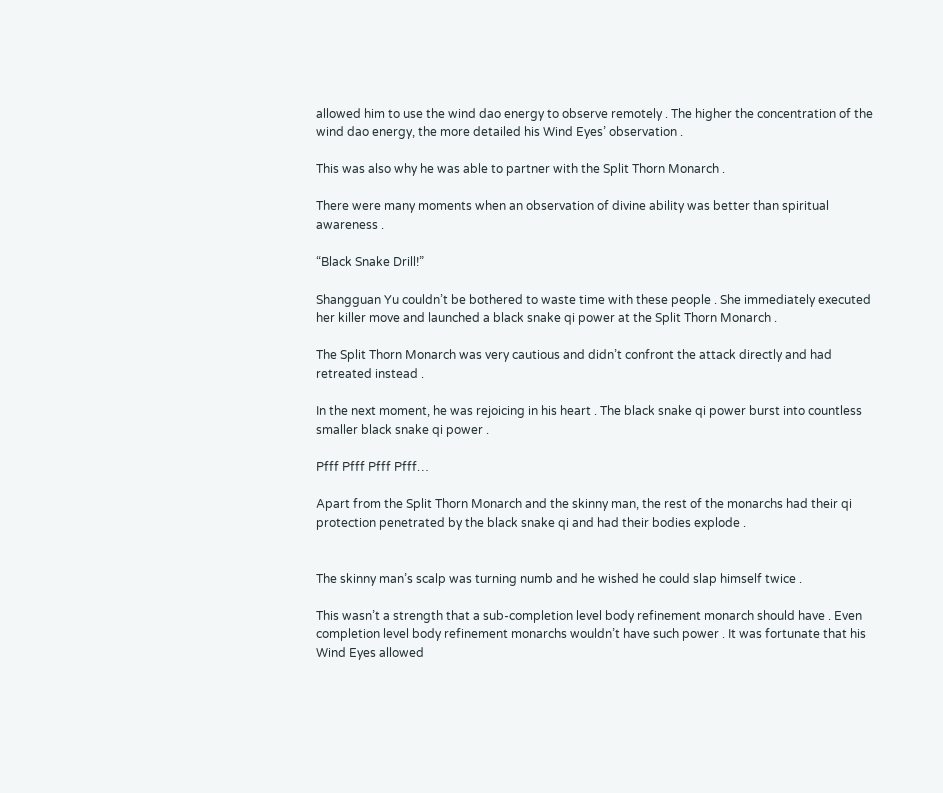allowed him to use the wind dao energy to observe remotely . The higher the concentration of the wind dao energy, the more detailed his Wind Eyes’ observation .

This was also why he was able to partner with the Split Thorn Monarch .

There were many moments when an observation of divine ability was better than spiritual awareness .

“Black Snake Drill!”

Shangguan Yu couldn’t be bothered to waste time with these people . She immediately executed her killer move and launched a black snake qi power at the Split Thorn Monarch .

The Split Thorn Monarch was very cautious and didn’t confront the attack directly and had retreated instead .

In the next moment, he was rejoicing in his heart . The black snake qi power burst into countless smaller black snake qi power .

Pfff Pfff Pfff Pfff…

Apart from the Split Thorn Monarch and the skinny man, the rest of the monarchs had their qi protection penetrated by the black snake qi and had their bodies explode .


The skinny man’s scalp was turning numb and he wished he could slap himself twice .

This wasn’t a strength that a sub-completion level body refinement monarch should have . Even completion level body refinement monarchs wouldn’t have such power . It was fortunate that his Wind Eyes allowed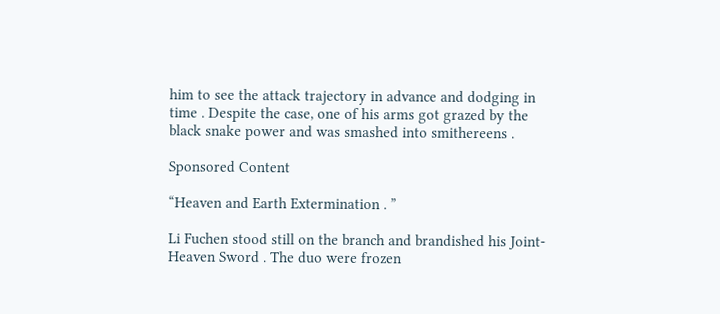him to see the attack trajectory in advance and dodging in time . Despite the case, one of his arms got grazed by the black snake power and was smashed into smithereens .

Sponsored Content

“Heaven and Earth Extermination . ”

Li Fuchen stood still on the branch and brandished his Joint-Heaven Sword . The duo were frozen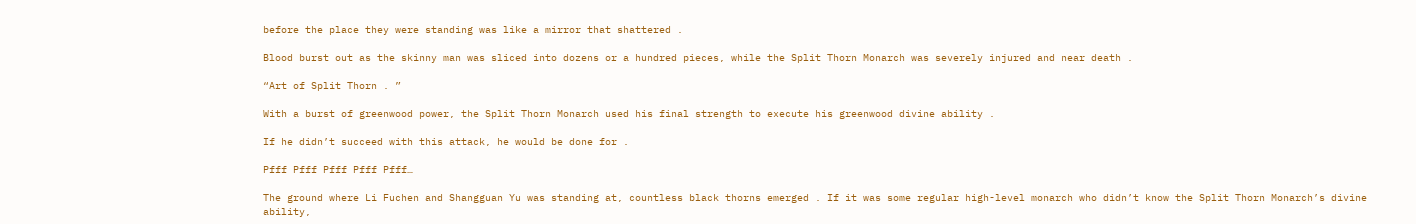before the place they were standing was like a mirror that shattered .

Blood burst out as the skinny man was sliced into dozens or a hundred pieces, while the Split Thorn Monarch was severely injured and near death .

“Art of Split Thorn . ”

With a burst of greenwood power, the Split Thorn Monarch used his final strength to execute his greenwood divine ability .

If he didn’t succeed with this attack, he would be done for .

Pfff Pfff Pfff Pfff Pfff…

The ground where Li Fuchen and Shangguan Yu was standing at, countless black thorns emerged . If it was some regular high-level monarch who didn’t know the Split Thorn Monarch’s divine ability,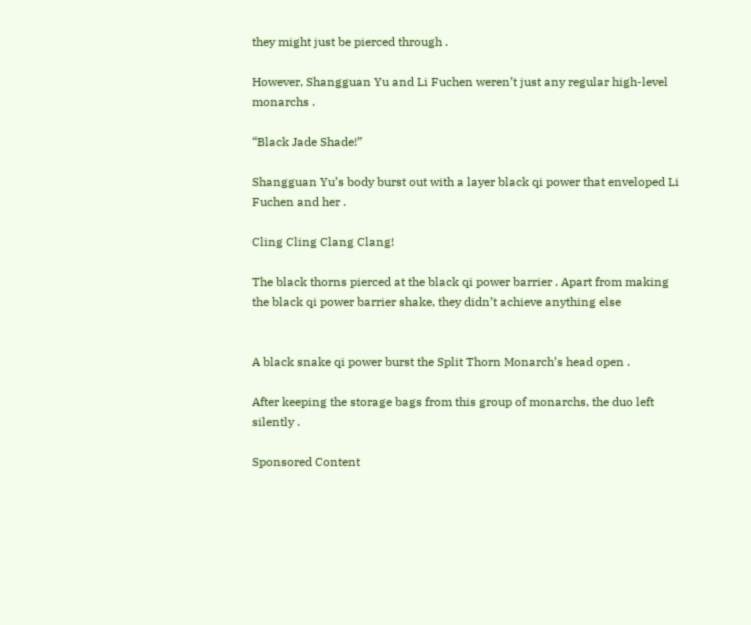they might just be pierced through .

However, Shangguan Yu and Li Fuchen weren’t just any regular high-level monarchs .

“Black Jade Shade!”

Shangguan Yu’s body burst out with a layer black qi power that enveloped Li Fuchen and her .

Cling Cling Clang Clang!

The black thorns pierced at the black qi power barrier . Apart from making the black qi power barrier shake, they didn’t achieve anything else


A black snake qi power burst the Split Thorn Monarch’s head open .

After keeping the storage bags from this group of monarchs, the duo left silently .

Sponsored Content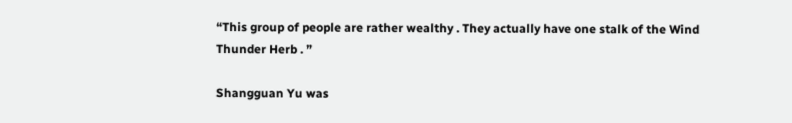“This group of people are rather wealthy . They actually have one stalk of the Wind Thunder Herb . ”

Shangguan Yu was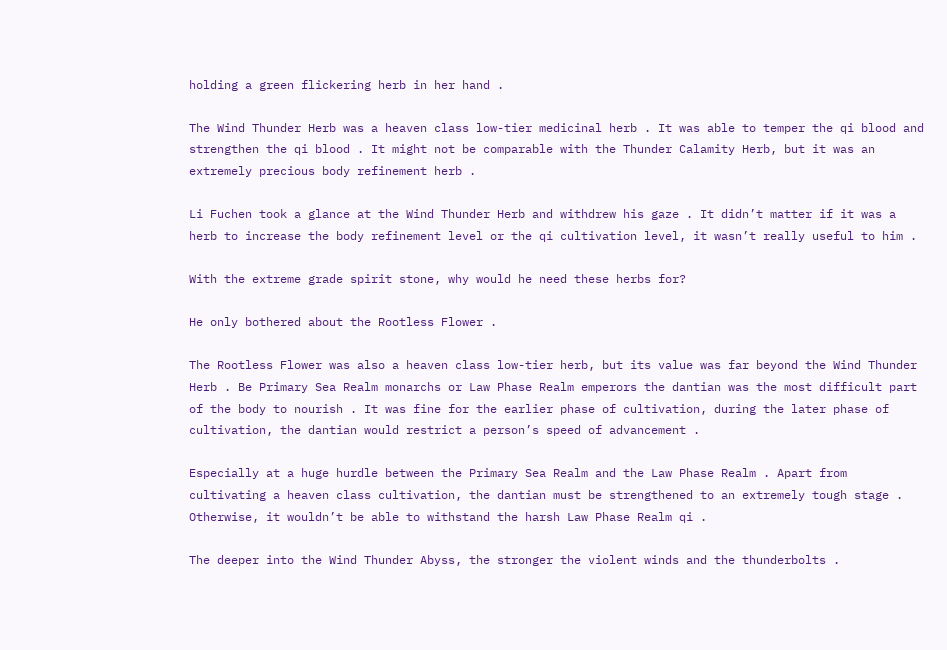holding a green flickering herb in her hand .

The Wind Thunder Herb was a heaven class low-tier medicinal herb . It was able to temper the qi blood and strengthen the qi blood . It might not be comparable with the Thunder Calamity Herb, but it was an extremely precious body refinement herb .

Li Fuchen took a glance at the Wind Thunder Herb and withdrew his gaze . It didn’t matter if it was a herb to increase the body refinement level or the qi cultivation level, it wasn’t really useful to him .

With the extreme grade spirit stone, why would he need these herbs for?

He only bothered about the Rootless Flower .

The Rootless Flower was also a heaven class low-tier herb, but its value was far beyond the Wind Thunder Herb . Be Primary Sea Realm monarchs or Law Phase Realm emperors the dantian was the most difficult part of the body to nourish . It was fine for the earlier phase of cultivation, during the later phase of cultivation, the dantian would restrict a person’s speed of advancement .

Especially at a huge hurdle between the Primary Sea Realm and the Law Phase Realm . Apart from cultivating a heaven class cultivation, the dantian must be strengthened to an extremely tough stage . Otherwise, it wouldn’t be able to withstand the harsh Law Phase Realm qi .

The deeper into the Wind Thunder Abyss, the stronger the violent winds and the thunderbolts .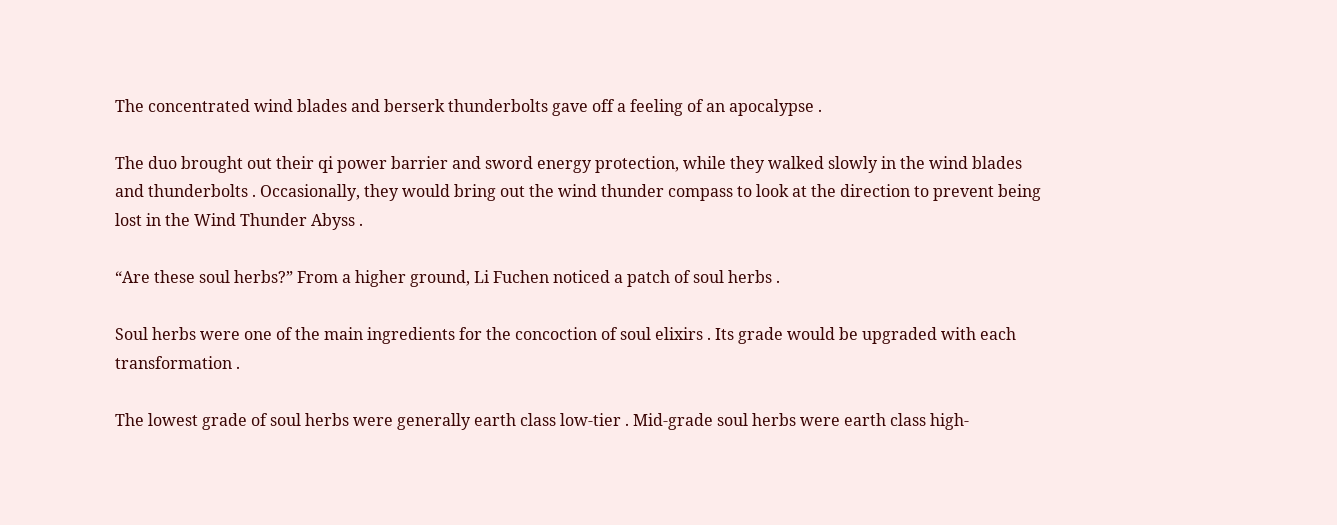The concentrated wind blades and berserk thunderbolts gave off a feeling of an apocalypse .

The duo brought out their qi power barrier and sword energy protection, while they walked slowly in the wind blades and thunderbolts . Occasionally, they would bring out the wind thunder compass to look at the direction to prevent being lost in the Wind Thunder Abyss .

“Are these soul herbs?” From a higher ground, Li Fuchen noticed a patch of soul herbs .

Soul herbs were one of the main ingredients for the concoction of soul elixirs . Its grade would be upgraded with each transformation .

The lowest grade of soul herbs were generally earth class low-tier . Mid-grade soul herbs were earth class high-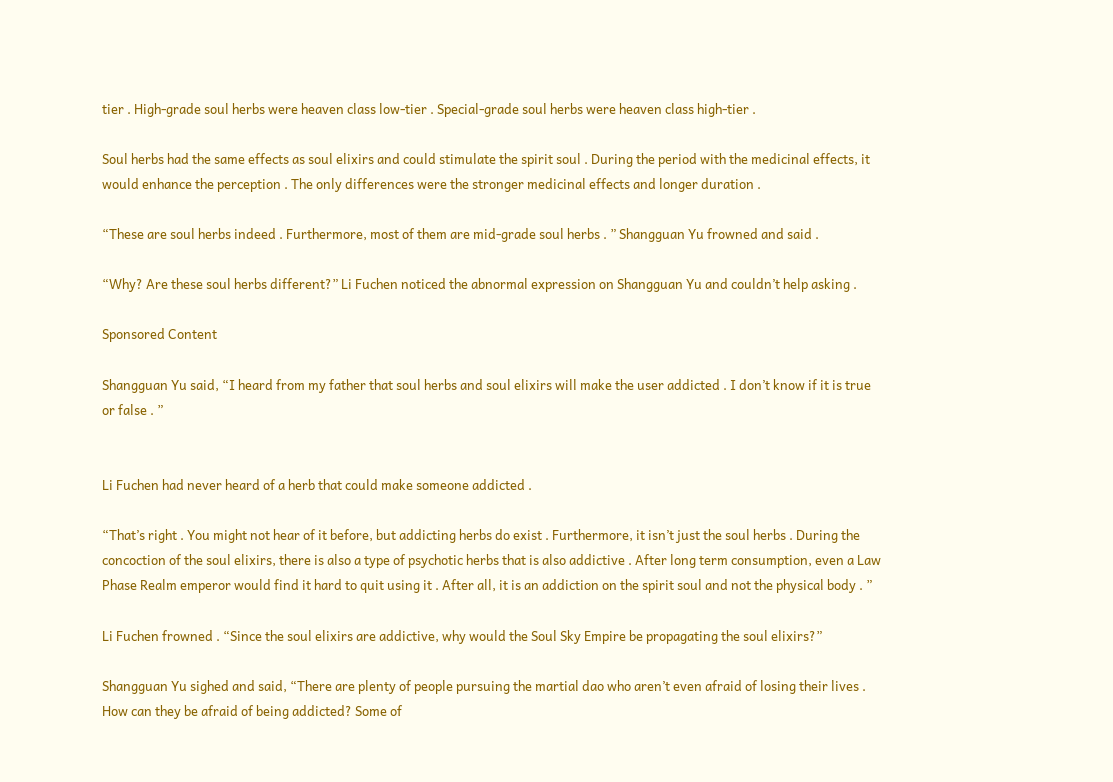tier . High-grade soul herbs were heaven class low-tier . Special-grade soul herbs were heaven class high-tier .

Soul herbs had the same effects as soul elixirs and could stimulate the spirit soul . During the period with the medicinal effects, it would enhance the perception . The only differences were the stronger medicinal effects and longer duration .

“These are soul herbs indeed . Furthermore, most of them are mid-grade soul herbs . ” Shangguan Yu frowned and said .

“Why? Are these soul herbs different?” Li Fuchen noticed the abnormal expression on Shangguan Yu and couldn’t help asking .

Sponsored Content

Shangguan Yu said, “I heard from my father that soul herbs and soul elixirs will make the user addicted . I don’t know if it is true or false . ”


Li Fuchen had never heard of a herb that could make someone addicted .

“That’s right . You might not hear of it before, but addicting herbs do exist . Furthermore, it isn’t just the soul herbs . During the concoction of the soul elixirs, there is also a type of psychotic herbs that is also addictive . After long term consumption, even a Law Phase Realm emperor would find it hard to quit using it . After all, it is an addiction on the spirit soul and not the physical body . ”

Li Fuchen frowned . “Since the soul elixirs are addictive, why would the Soul Sky Empire be propagating the soul elixirs?”

Shangguan Yu sighed and said, “There are plenty of people pursuing the martial dao who aren’t even afraid of losing their lives . How can they be afraid of being addicted? Some of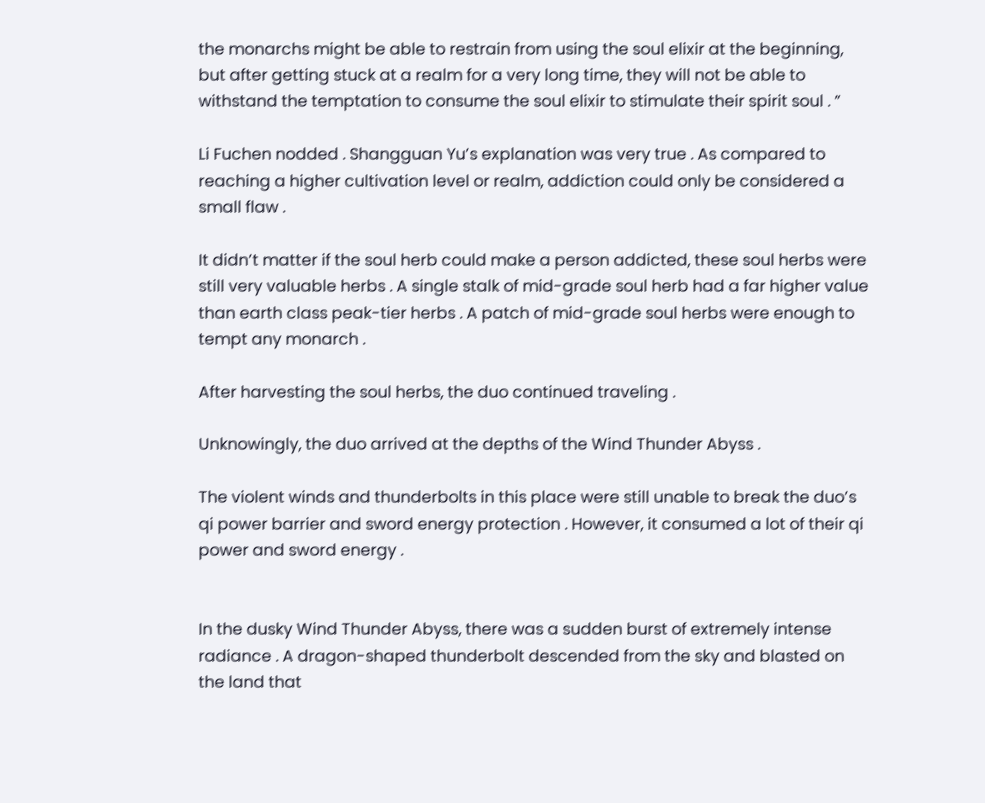the monarchs might be able to restrain from using the soul elixir at the beginning, but after getting stuck at a realm for a very long time, they will not be able to withstand the temptation to consume the soul elixir to stimulate their spirit soul . ”

Li Fuchen nodded . Shangguan Yu’s explanation was very true . As compared to reaching a higher cultivation level or realm, addiction could only be considered a small flaw .

It didn’t matter if the soul herb could make a person addicted, these soul herbs were still very valuable herbs . A single stalk of mid-grade soul herb had a far higher value than earth class peak-tier herbs . A patch of mid-grade soul herbs were enough to tempt any monarch .

After harvesting the soul herbs, the duo continued traveling .

Unknowingly, the duo arrived at the depths of the Wind Thunder Abyss .

The violent winds and thunderbolts in this place were still unable to break the duo’s qi power barrier and sword energy protection . However, it consumed a lot of their qi power and sword energy .


In the dusky Wind Thunder Abyss, there was a sudden burst of extremely intense radiance . A dragon-shaped thunderbolt descended from the sky and blasted on the land that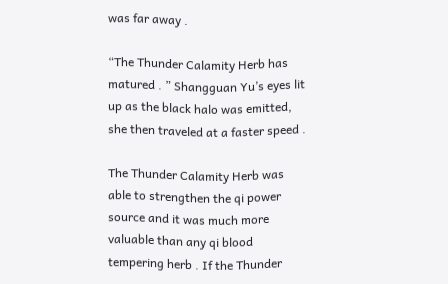was far away .

“The Thunder Calamity Herb has matured . ” Shangguan Yu’s eyes lit up as the black halo was emitted, she then traveled at a faster speed .

The Thunder Calamity Herb was able to strengthen the qi power source and it was much more valuable than any qi blood tempering herb . If the Thunder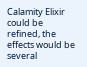Calamity Elixir could be refined, the effects would be several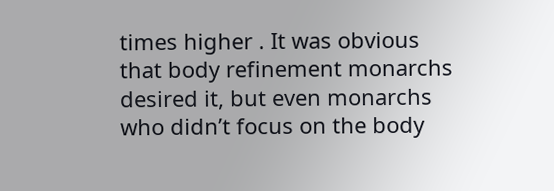times higher . It was obvious that body refinement monarchs desired it, but even monarchs who didn’t focus on the body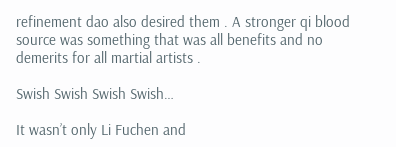refinement dao also desired them . A stronger qi blood source was something that was all benefits and no demerits for all martial artists .

Swish Swish Swish Swish…

It wasn’t only Li Fuchen and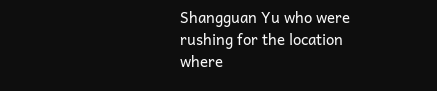Shangguan Yu who were rushing for the location where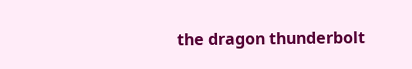the dragon thunderbolt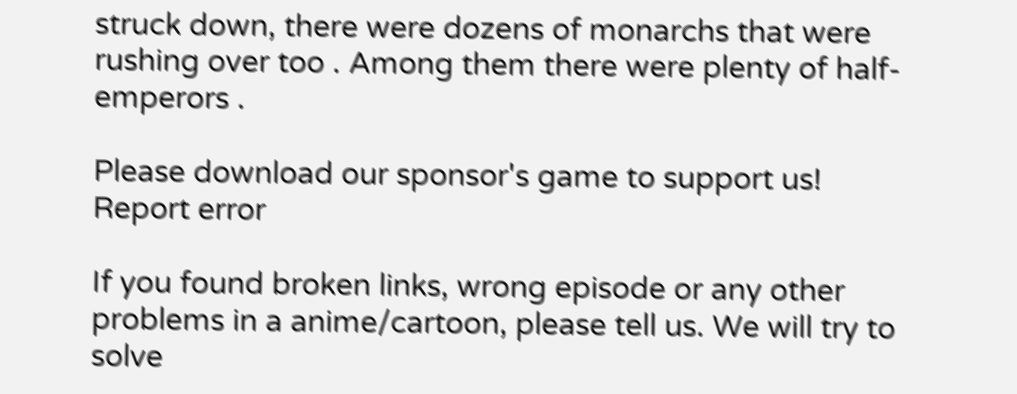struck down, there were dozens of monarchs that were rushing over too . Among them there were plenty of half-emperors .

Please download our sponsor's game to support us!
Report error

If you found broken links, wrong episode or any other problems in a anime/cartoon, please tell us. We will try to solve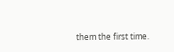them the first time.